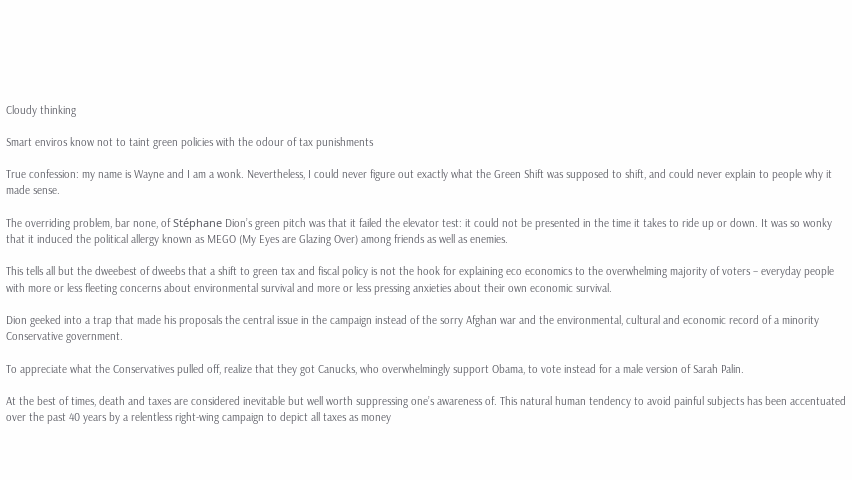Cloudy thinking

Smart enviros know not to taint green policies with the odour of tax punishments

True confession: my name is Wayne and I am a wonk. Nevertheless, I could never figure out exactly what the Green Shift was supposed to shift, and could never explain to people why it made sense.

The overriding problem, bar none, of Stéphane Dion’s green pitch was that it failed the elevator test: it could not be presented in the time it takes to ride up or down. It was so wonky that it induced the political allergy known as MEGO (My Eyes are Glazing Over) among friends as well as enemies.

This tells all but the dweebest of dweebs that a shift to green tax and fiscal policy is not the hook for explaining eco economics to the overwhelming majority of voters – everyday people with more or less fleeting concerns about environmental survival and more or less pressing anxieties about their own economic survival.

Dion geeked into a trap that made his proposals the central issue in the campaign instead of the sorry Afghan war and the environmental, cultural and economic record of a minority Conservative government.

To appreciate what the Conservatives pulled off, realize that they got Canucks, who overwhelmingly support Obama, to vote instead for a male version of Sarah Palin.

At the best of times, death and taxes are considered inevitable but well worth suppressing one’s awareness of. This natural human tendency to avoid painful subjects has been accentuated over the past 40 years by a relentless right-wing campaign to depict all taxes as money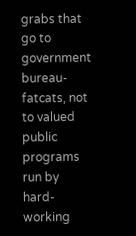grabs that go to government bureau-fatcats, not to valued public programs run by hard-working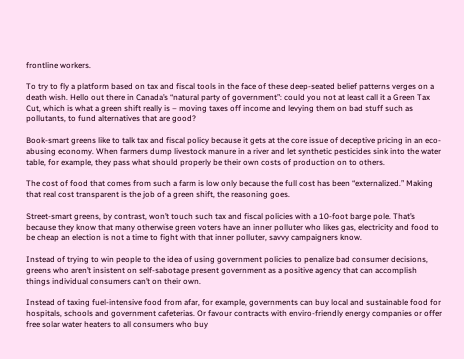frontline workers.

To try to fly a platform based on tax and fiscal tools in the face of these deep-seated belief patterns verges on a death wish. Hello out there in Canada’s “natural party of government”: could you not at least call it a Green Tax Cut, which is what a green shift really is – moving taxes off income and levying them on bad stuff such as pollutants, to fund alternatives that are good?

Book-smart greens like to talk tax and fiscal policy because it gets at the core issue of deceptive pricing in an eco-abusing economy. When farmers dump livestock manure in a river and let synthetic pesticides sink into the water table, for example, they pass what should properly be their own costs of production on to others.

The cost of food that comes from such a farm is low only because the full cost has been “externalized.” Making that real cost transparent is the job of a green shift, the reasoning goes.

Street-smart greens, by contrast, won’t touch such tax and fiscal policies with a 10-foot barge pole. That’s because they know that many otherwise green voters have an inner polluter who likes gas, electricity and food to be cheap an election is not a time to fight with that inner polluter, savvy campaigners know.

Instead of trying to win people to the idea of using government policies to penalize bad consumer decisions, greens who aren’t insistent on self-sabotage present government as a positive agency that can accomplish things individual consumers can’t on their own.

Instead of taxing fuel-intensive food from afar, for example, governments can buy local and sustainable food for hospitals, schools and government cafeterias. Or favour contracts with enviro-friendly energy companies or offer free solar water heaters to all consumers who buy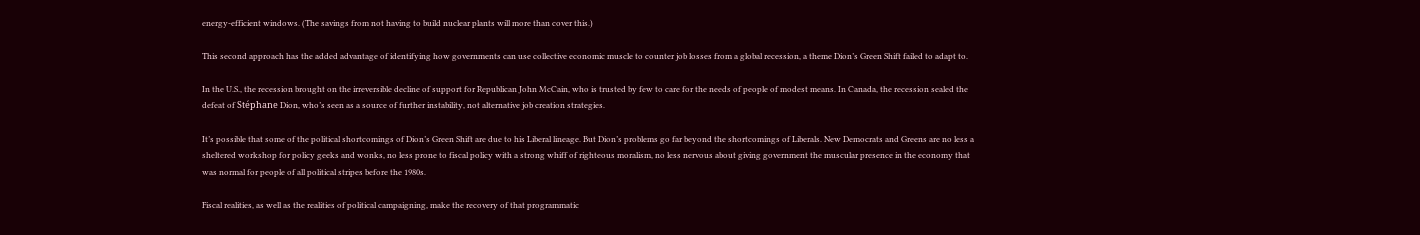energy-efficient windows. (The savings from not having to build nuclear plants will more than cover this.)

This second approach has the added advantage of identifying how governments can use collective economic muscle to counter job losses from a global recession, a theme Dion’s Green Shift failed to adapt to.

In the U.S., the recession brought on the irreversible decline of support for Republican John McCain, who is trusted by few to care for the needs of people of modest means. In Canada, the recession sealed the defeat of Stéphane Dion, who’s seen as a source of further instability, not alternative job creation strategies.

It’s possible that some of the political shortcomings of Dion’s Green Shift are due to his Liberal lineage. But Dion’s problems go far beyond the shortcomings of Liberals. New Democrats and Greens are no less a sheltered workshop for policy geeks and wonks, no less prone to fiscal policy with a strong whiff of righteous moralism, no less nervous about giving government the muscular presence in the economy that was normal for people of all political stripes before the 1980s.

Fiscal realities, as well as the realities of political campaigning, make the recovery of that programmatic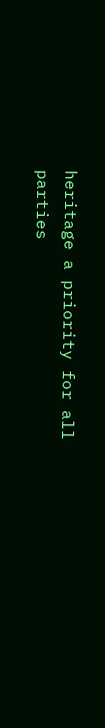heritage a priority for all parties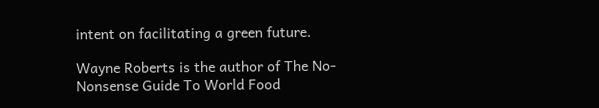intent on facilitating a green future.

Wayne Roberts is the author of The No-Nonsense Guide To World Food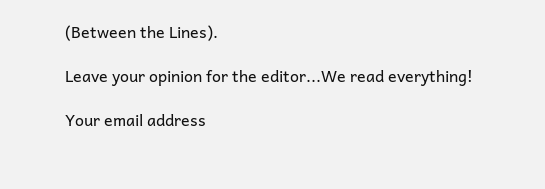(Between the Lines).

Leave your opinion for the editor...We read everything!

Your email address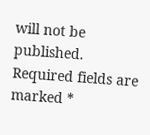will not be published. Required fields are marked *